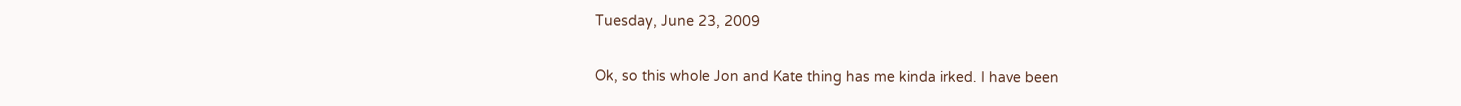Tuesday, June 23, 2009


Ok, so this whole Jon and Kate thing has me kinda irked. I have been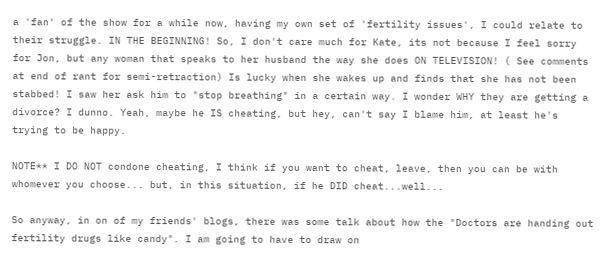a 'fan' of the show for a while now, having my own set of 'fertility issues', I could relate to their struggle. IN THE BEGINNING! So, I don't care much for Kate, its not because I feel sorry for Jon, but any woman that speaks to her husband the way she does ON TELEVISION! ( See comments at end of rant for semi-retraction) Is lucky when she wakes up and finds that she has not been stabbed! I saw her ask him to "stop breathing" in a certain way. I wonder WHY they are getting a divorce? I dunno. Yeah, maybe he IS cheating, but hey, can't say I blame him, at least he's trying to be happy.

NOTE** I DO NOT condone cheating, I think if you want to cheat, leave, then you can be with whomever you choose... but, in this situation, if he DID cheat...well...

So anyway, in on of my friends' blogs, there was some talk about how the "Doctors are handing out fertility drugs like candy". I am going to have to draw on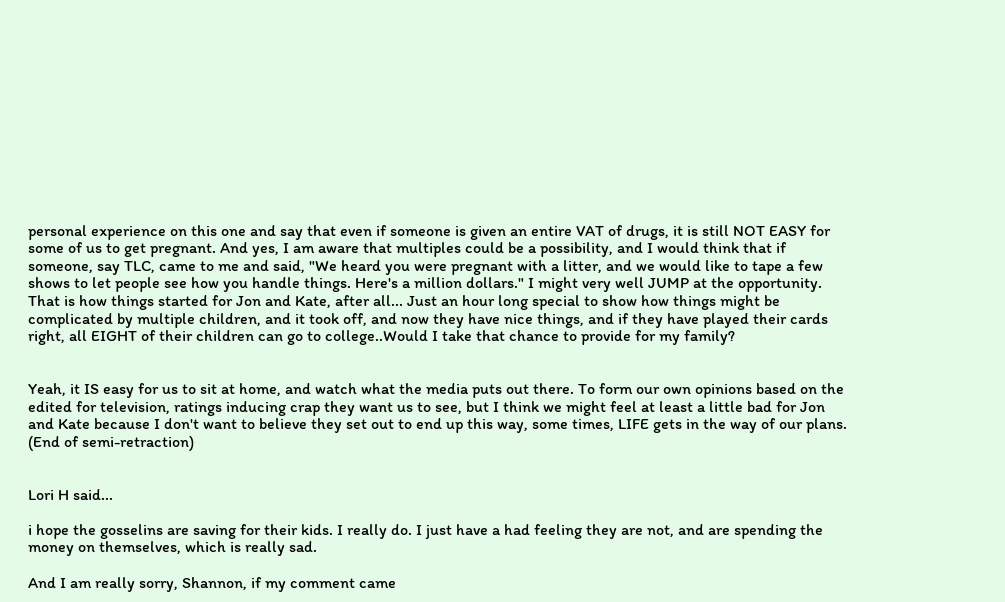personal experience on this one and say that even if someone is given an entire VAT of drugs, it is still NOT EASY for some of us to get pregnant. And yes, I am aware that multiples could be a possibility, and I would think that if someone, say TLC, came to me and said, "We heard you were pregnant with a litter, and we would like to tape a few shows to let people see how you handle things. Here's a million dollars." I might very well JUMP at the opportunity. That is how things started for Jon and Kate, after all... Just an hour long special to show how things might be complicated by multiple children, and it took off, and now they have nice things, and if they have played their cards right, all EIGHT of their children can go to college..Would I take that chance to provide for my family?


Yeah, it IS easy for us to sit at home, and watch what the media puts out there. To form our own opinions based on the edited for television, ratings inducing crap they want us to see, but I think we might feel at least a little bad for Jon and Kate because I don't want to believe they set out to end up this way, some times, LIFE gets in the way of our plans.
(End of semi-retraction)


Lori H said...

i hope the gosselins are saving for their kids. I really do. I just have a had feeling they are not, and are spending the money on themselves, which is really sad.

And I am really sorry, Shannon, if my comment came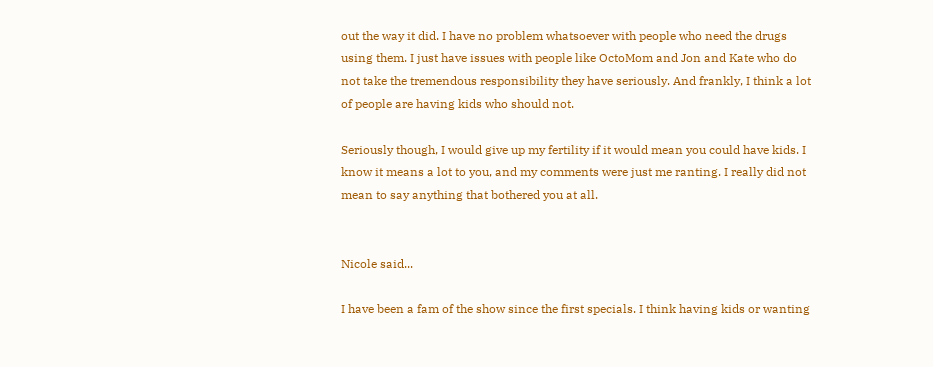out the way it did. I have no problem whatsoever with people who need the drugs using them. I just have issues with people like OctoMom and Jon and Kate who do not take the tremendous responsibility they have seriously. And frankly, I think a lot of people are having kids who should not.

Seriously though, I would give up my fertility if it would mean you could have kids. I know it means a lot to you, and my comments were just me ranting. I really did not mean to say anything that bothered you at all.


Nicole said...

I have been a fam of the show since the first specials. I think having kids or wanting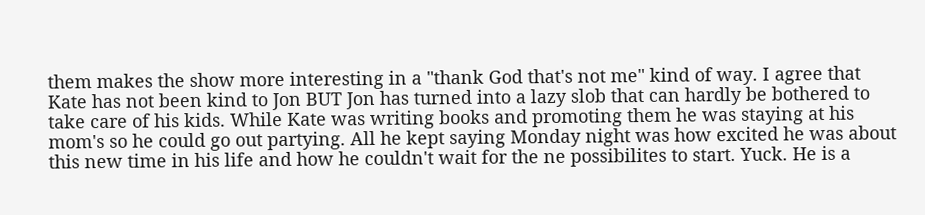them makes the show more interesting in a "thank God that's not me" kind of way. I agree that Kate has not been kind to Jon BUT Jon has turned into a lazy slob that can hardly be bothered to take care of his kids. While Kate was writing books and promoting them he was staying at his mom's so he could go out partying. All he kept saying Monday night was how excited he was about this new time in his life and how he couldn't wait for the ne possibilites to start. Yuck. He is a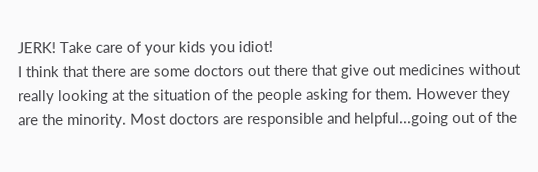JERK! Take care of your kids you idiot!
I think that there are some doctors out there that give out medicines without really looking at the situation of the people asking for them. However they are the minority. Most doctors are responsible and helpful...going out of the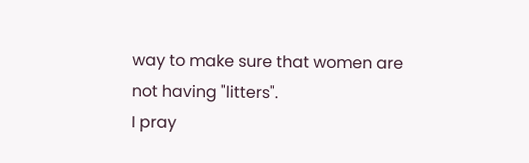way to make sure that women are not having "litters".
I pray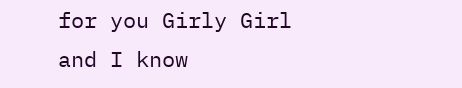for you Girly Girl and I know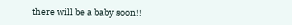there will be a baby soon!!